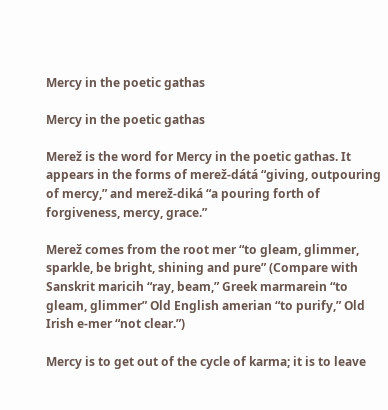Mercy in the poetic gathas

Mercy in the poetic gathas

Merež is the word for Mercy in the poetic gathas. It appears in the forms of merež-dátá “giving, outpouring of mercy,” and merež-diká “a pouring forth of forgiveness, mercy, grace.”

Merež comes from the root mer “to gleam, glimmer, sparkle, be bright, shining and pure” (Compare with Sanskrit maricih “ray, beam,” Greek marmarein “to gleam, glimmer” Old English amerian “to purify,” Old Irish e-mer “not clear.”)

Mercy is to get out of the cycle of karma; it is to leave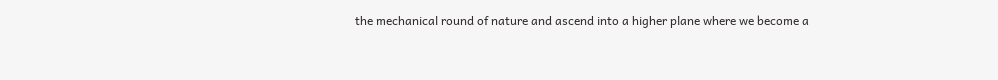the mechanical round of nature and ascend into a higher plane where we become a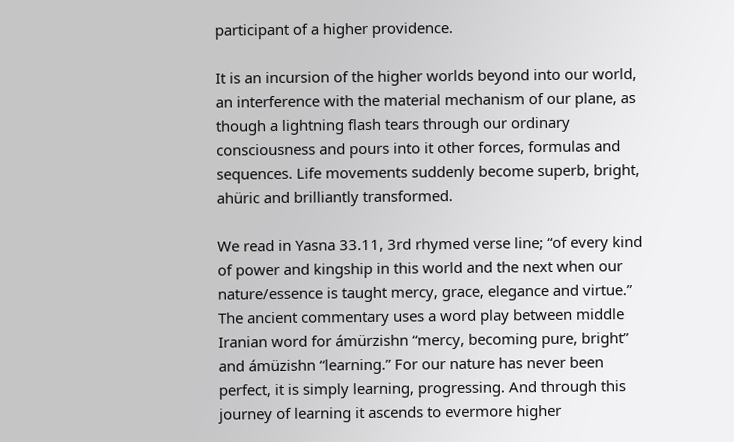participant of a higher providence.

It is an incursion of the higher worlds beyond into our world, an interference with the material mechanism of our plane, as though a lightning flash tears through our ordinary consciousness and pours into it other forces, formulas and sequences. Life movements suddenly become superb, bright, ahüric and brilliantly transformed.

We read in Yasna 33.11, 3rd rhymed verse line; “of every kind of power and kingship in this world and the next when our nature/essence is taught mercy, grace, elegance and virtue.” The ancient commentary uses a word play between middle Iranian word for ámürzishn “mercy, becoming pure, bright” and ámüzishn “learning.” For our nature has never been perfect, it is simply learning, progressing. And through this journey of learning it ascends to evermore higher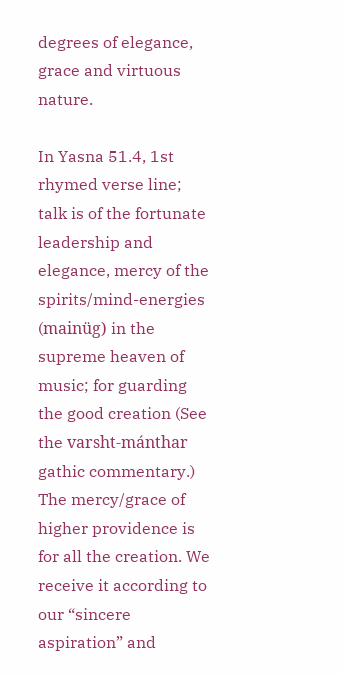degrees of elegance, grace and virtuous nature.

In Yasna 51.4, 1st rhymed verse line; talk is of the fortunate leadership and elegance, mercy of the spirits/mind-energies (mainüg) in the supreme heaven of music; for guarding the good creation (See the varsht-mánthar gathic commentary.)
The mercy/grace of higher providence is for all the creation. We receive it according to our “sincere aspiration” and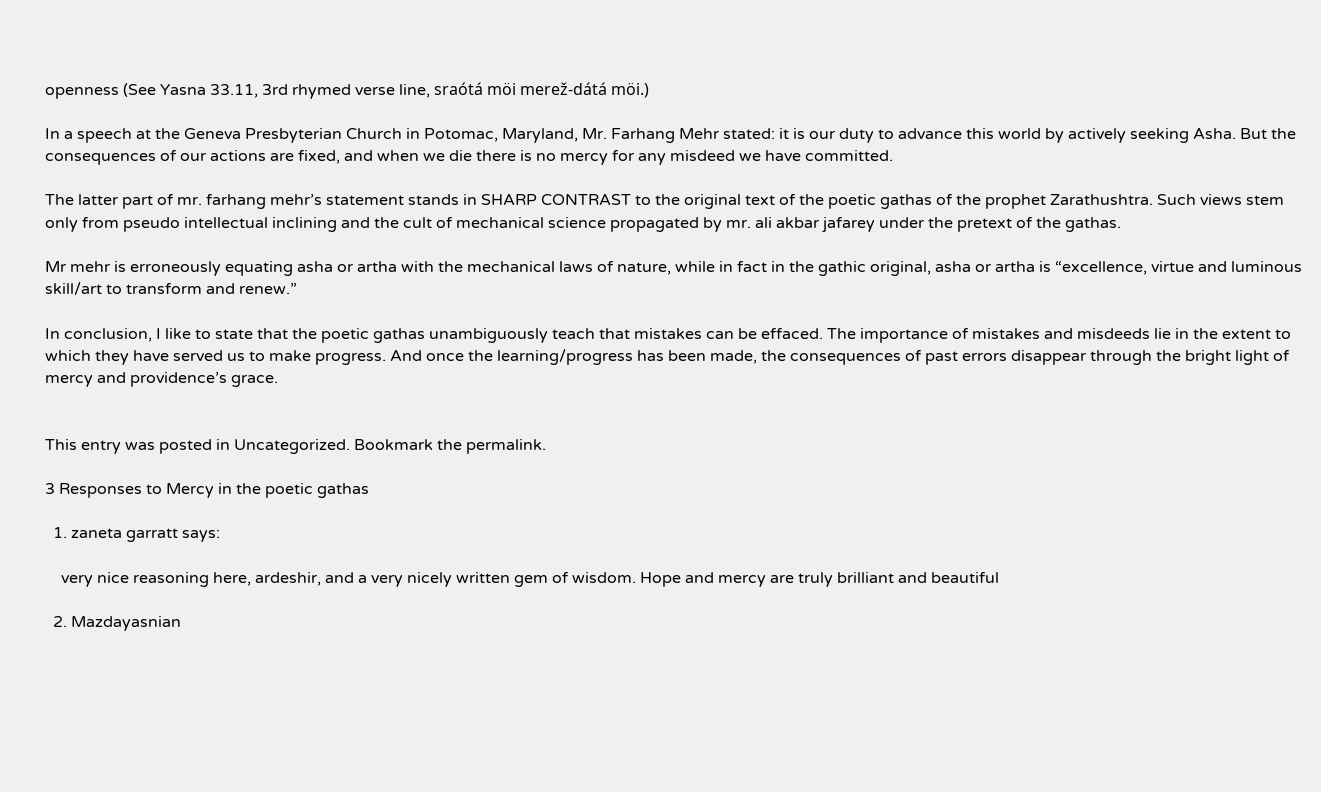openness (See Yasna 33.11, 3rd rhymed verse line, sraótá möi merež-dátá möi.)

In a speech at the Geneva Presbyterian Church in Potomac, Maryland, Mr. Farhang Mehr stated: it is our duty to advance this world by actively seeking Asha. But the consequences of our actions are fixed, and when we die there is no mercy for any misdeed we have committed.

The latter part of mr. farhang mehr’s statement stands in SHARP CONTRAST to the original text of the poetic gathas of the prophet Zarathushtra. Such views stem only from pseudo intellectual inclining and the cult of mechanical science propagated by mr. ali akbar jafarey under the pretext of the gathas.

Mr mehr is erroneously equating asha or artha with the mechanical laws of nature, while in fact in the gathic original, asha or artha is “excellence, virtue and luminous skill/art to transform and renew.”

In conclusion, I like to state that the poetic gathas unambiguously teach that mistakes can be effaced. The importance of mistakes and misdeeds lie in the extent to which they have served us to make progress. And once the learning/progress has been made, the consequences of past errors disappear through the bright light of mercy and providence’s grace.


This entry was posted in Uncategorized. Bookmark the permalink.

3 Responses to Mercy in the poetic gathas

  1. zaneta garratt says:

    very nice reasoning here, ardeshir, and a very nicely written gem of wisdom. Hope and mercy are truly brilliant and beautiful

  2. Mazdayasnian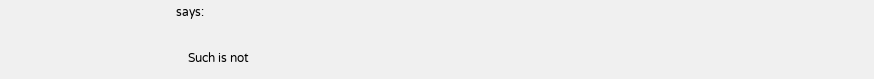says:

    Such is not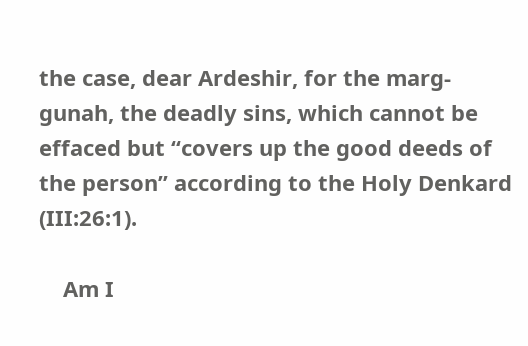the case, dear Ardeshir, for the marg-gunah, the deadly sins, which cannot be effaced but “covers up the good deeds of the person” according to the Holy Denkard (III:26:1).

    Am I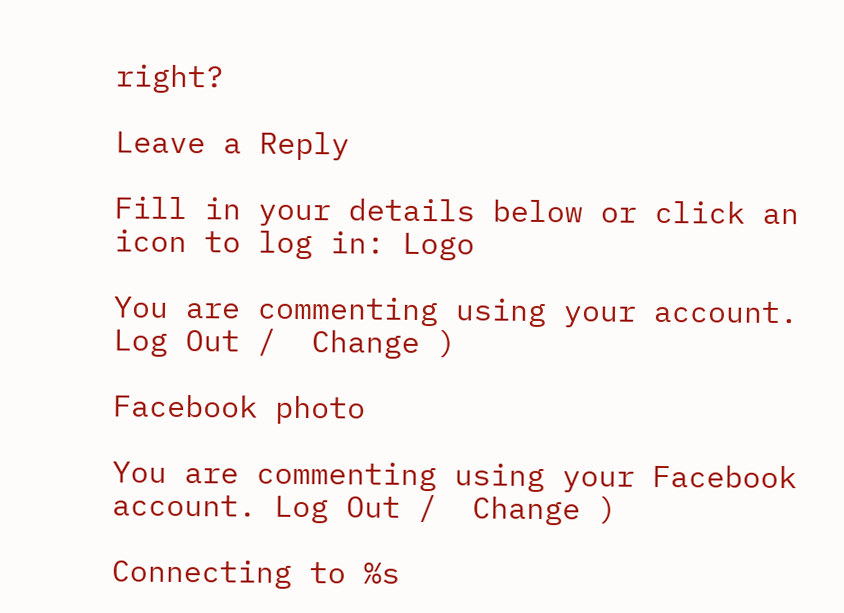right?

Leave a Reply

Fill in your details below or click an icon to log in: Logo

You are commenting using your account. Log Out /  Change )

Facebook photo

You are commenting using your Facebook account. Log Out /  Change )

Connecting to %s